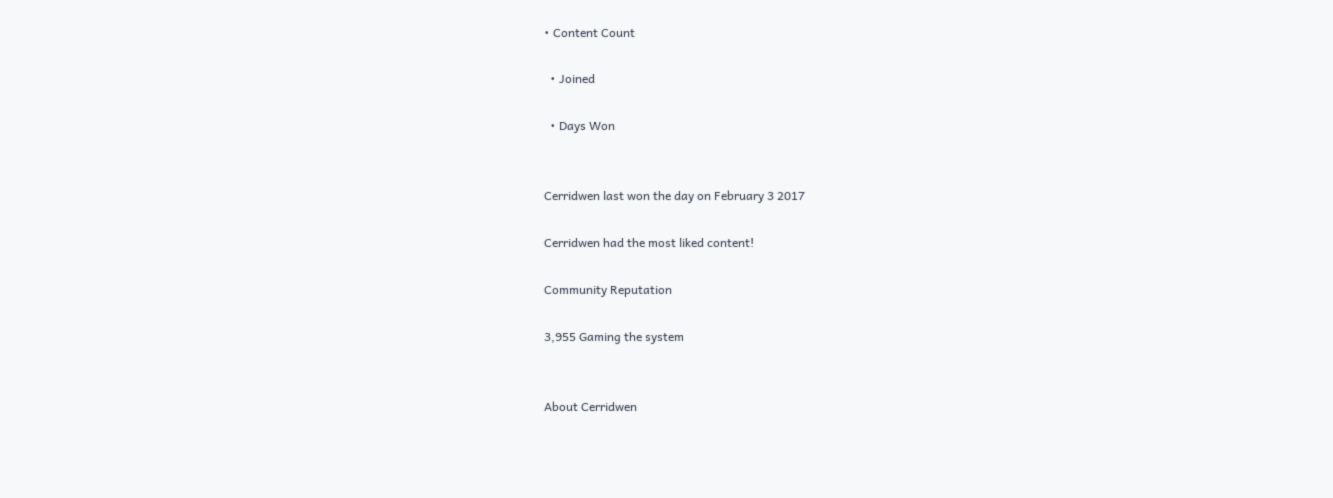• Content Count

  • Joined

  • Days Won


Cerridwen last won the day on February 3 2017

Cerridwen had the most liked content!

Community Reputation

3,955 Gaming the system


About Cerridwen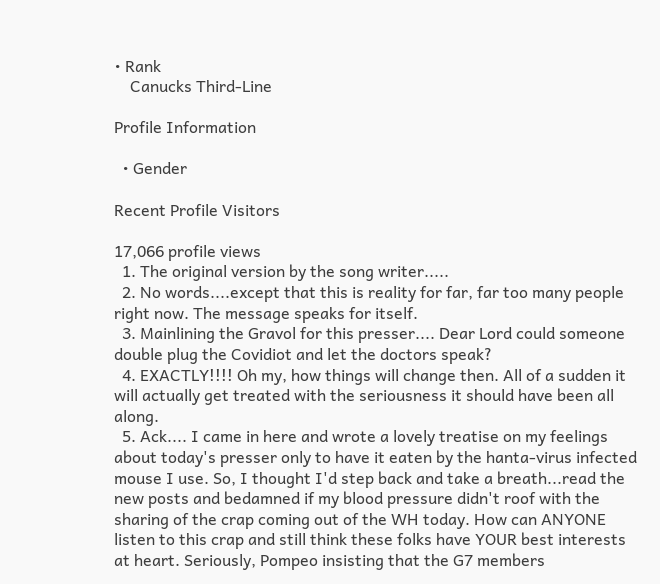• Rank
    Canucks Third-Line

Profile Information

  • Gender

Recent Profile Visitors

17,066 profile views
  1. The original version by the song writer.....
  2. No words....except that this is reality for far, far too many people right now. The message speaks for itself.
  3. Mainlining the Gravol for this presser.... Dear Lord could someone double plug the Covidiot and let the doctors speak?
  4. EXACTLY!!!! Oh my, how things will change then. All of a sudden it will actually get treated with the seriousness it should have been all along.
  5. Ack.... I came in here and wrote a lovely treatise on my feelings about today's presser only to have it eaten by the hanta-virus infected mouse I use. So, I thought I'd step back and take a breath...read the new posts and bedamned if my blood pressure didn't roof with the sharing of the crap coming out of the WH today. How can ANYONE listen to this crap and still think these folks have YOUR best interests at heart. Seriously, Pompeo insisting that the G7 members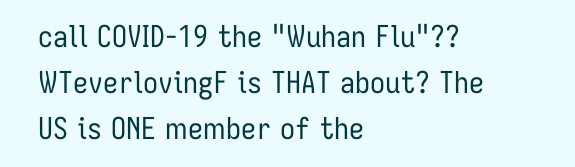call COVID-19 the "Wuhan Flu"?? WTeverlovingF is THAT about? The US is ONE member of the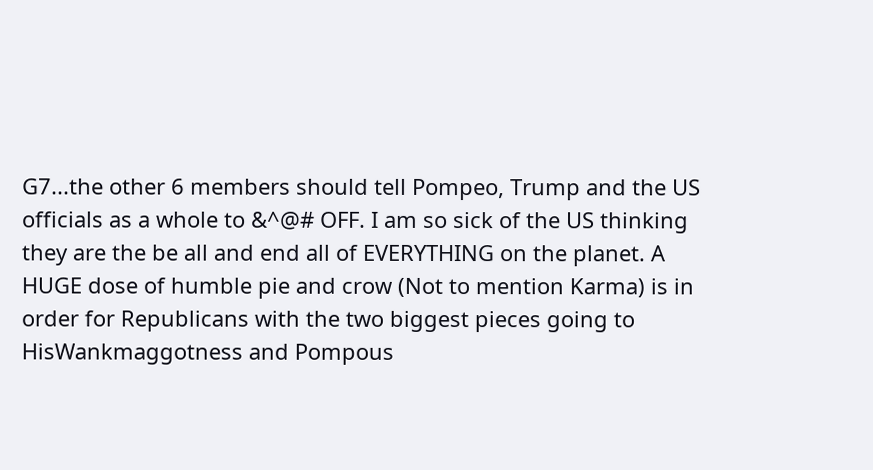G7...the other 6 members should tell Pompeo, Trump and the US officials as a whole to &^@# OFF. I am so sick of the US thinking they are the be all and end all of EVERYTHING on the planet. A HUGE dose of humble pie and crow (Not to mention Karma) is in order for Republicans with the two biggest pieces going to HisWankmaggotness and Pompous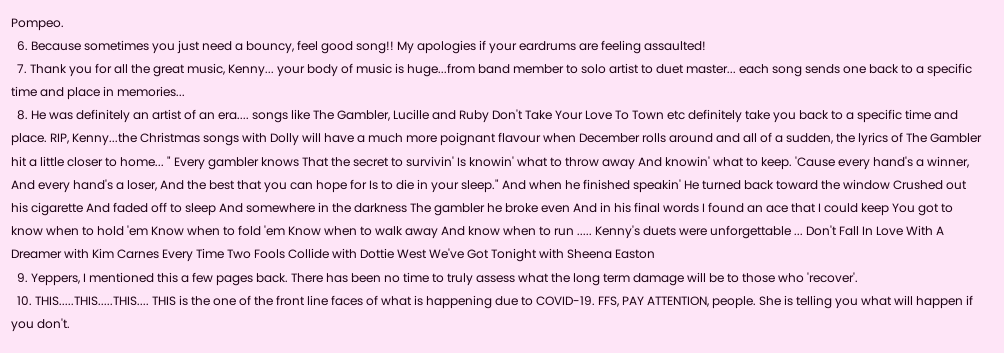Pompeo.
  6. Because sometimes you just need a bouncy, feel good song!! My apologies if your eardrums are feeling assaulted!
  7. Thank you for all the great music, Kenny... your body of music is huge...from band member to solo artist to duet master... each song sends one back to a specific time and place in memories...
  8. He was definitely an artist of an era.... songs like The Gambler, Lucille and Ruby Don't Take Your Love To Town etc definitely take you back to a specific time and place. RIP, Kenny...the Christmas songs with Dolly will have a much more poignant flavour when December rolls around and all of a sudden, the lyrics of The Gambler hit a little closer to home... " Every gambler knows That the secret to survivin' Is knowin' what to throw away And knowin' what to keep. 'Cause every hand's a winner, And every hand's a loser, And the best that you can hope for Is to die in your sleep." And when he finished speakin' He turned back toward the window Crushed out his cigarette And faded off to sleep And somewhere in the darkness The gambler he broke even And in his final words I found an ace that I could keep You got to know when to hold 'em Know when to fold 'em Know when to walk away And know when to run ..... Kenny's duets were unforgettable ... Don't Fall In Love With A Dreamer with Kim Carnes Every Time Two Fools Collide with Dottie West We've Got Tonight with Sheena Easton
  9. Yeppers, I mentioned this a few pages back. There has been no time to truly assess what the long term damage will be to those who 'recover'.
  10. THIS.....THIS.....THIS.... THIS is the one of the front line faces of what is happening due to COVID-19. FFS, PAY ATTENTION, people. She is telling you what will happen if you don't.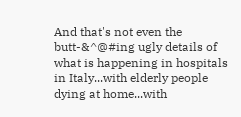And that's not even the butt-&^@#ing ugly details of what is happening in hospitals in Italy...with elderly people dying at home...with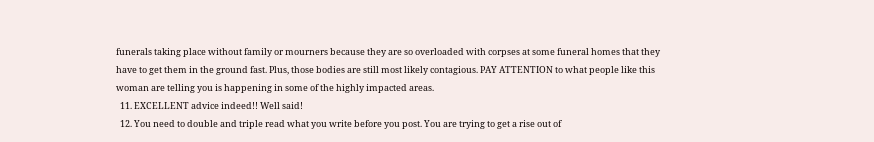funerals taking place without family or mourners because they are so overloaded with corpses at some funeral homes that they have to get them in the ground fast. Plus, those bodies are still most likely contagious. PAY ATTENTION to what people like this woman are telling you is happening in some of the highly impacted areas.
  11. EXCELLENT advice indeed!! Well said!
  12. You need to double and triple read what you write before you post. You are trying to get a rise out of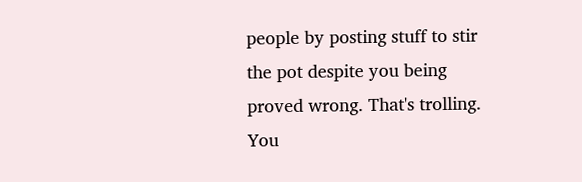people by posting stuff to stir the pot despite you being proved wrong. That's trolling. You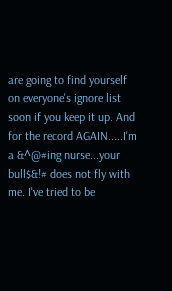are going to find yourself on everyone's ignore list soon if you keep it up. And for the record AGAIN.....I'm a &^@#ing nurse...your bull$&!# does not fly with me. I've tried to be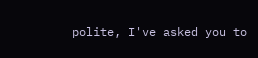polite, I've asked you to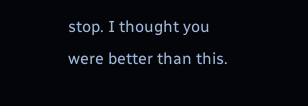stop. I thought you were better than this.